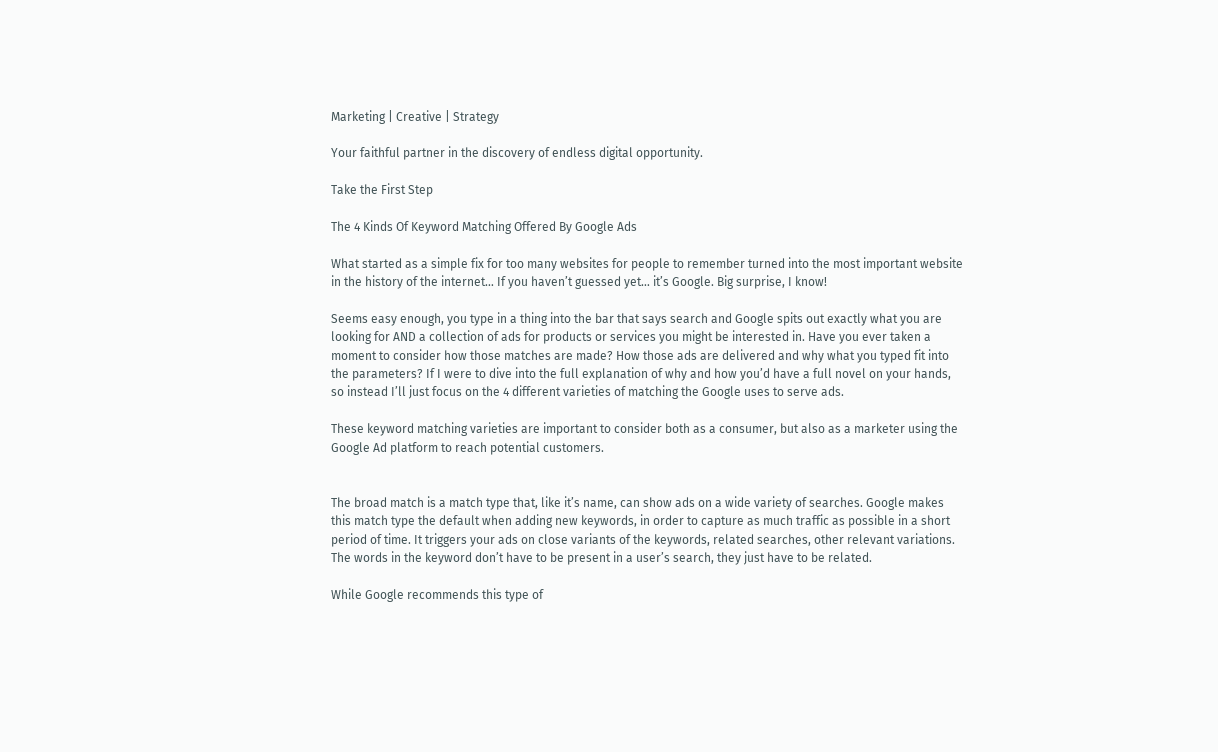Marketing | Creative | Strategy

Your faithful partner in the discovery of endless digital opportunity.

Take the First Step

The 4 Kinds Of Keyword Matching Offered By Google Ads

What started as a simple fix for too many websites for people to remember turned into the most important website in the history of the internet… If you haven’t guessed yet… it’s Google. Big surprise, I know!

Seems easy enough, you type in a thing into the bar that says search and Google spits out exactly what you are looking for AND a collection of ads for products or services you might be interested in. Have you ever taken a moment to consider how those matches are made? How those ads are delivered and why what you typed fit into the parameters? If I were to dive into the full explanation of why and how you’d have a full novel on your hands, so instead I’ll just focus on the 4 different varieties of matching the Google uses to serve ads.

These keyword matching varieties are important to consider both as a consumer, but also as a marketer using the Google Ad platform to reach potential customers.


The broad match is a match type that, like it’s name, can show ads on a wide variety of searches. Google makes this match type the default when adding new keywords, in order to capture as much traffic as possible in a short period of time. It triggers your ads on close variants of the keywords, related searches, other relevant variations. The words in the keyword don’t have to be present in a user’s search, they just have to be related.

While Google recommends this type of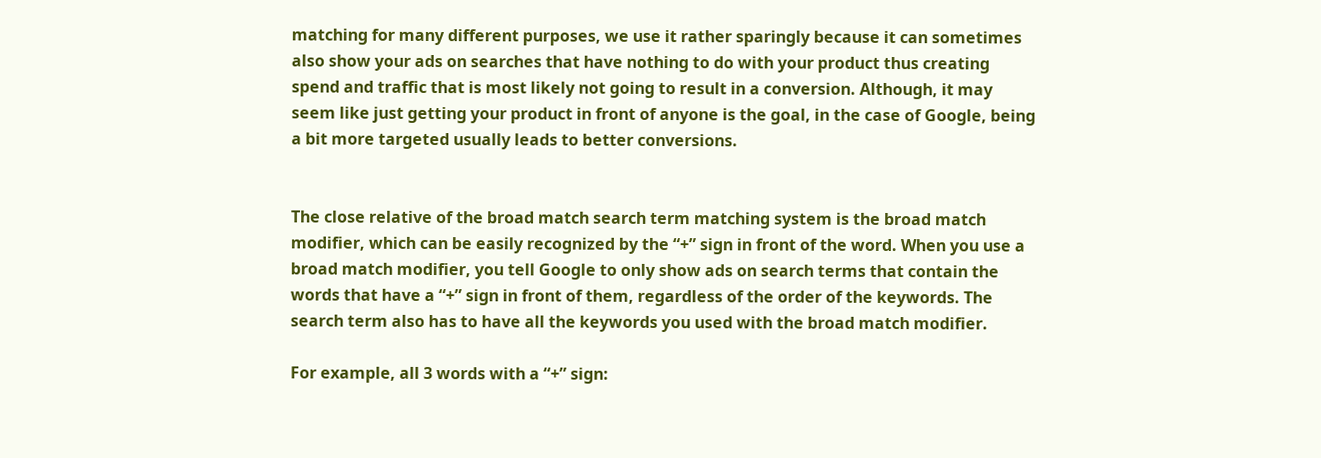matching for many different purposes, we use it rather sparingly because it can sometimes also show your ads on searches that have nothing to do with your product thus creating spend and traffic that is most likely not going to result in a conversion. Although, it may seem like just getting your product in front of anyone is the goal, in the case of Google, being a bit more targeted usually leads to better conversions.


The close relative of the broad match search term matching system is the broad match modifier, which can be easily recognized by the “+” sign in front of the word. When you use a broad match modifier, you tell Google to only show ads on search terms that contain the words that have a “+” sign in front of them, regardless of the order of the keywords. The search term also has to have all the keywords you used with the broad match modifier.

For example, all 3 words with a “+” sign: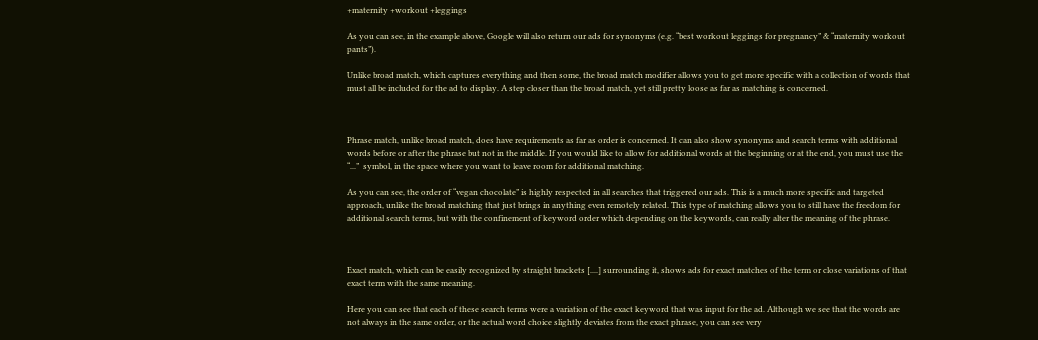+maternity +workout +leggings

As you can see, in the example above, Google will also return our ads for synonyms (e.g. “best workout leggings for pregnancy” & “maternity workout pants”).

Unlike broad match, which captures everything and then some, the broad match modifier allows you to get more specific with a collection of words that must all be included for the ad to display. A step closer than the broad match, yet still pretty loose as far as matching is concerned.



Phrase match, unlike broad match, does have requirements as far as order is concerned. It can also show synonyms and search terms with additional words before or after the phrase but not in the middle. If you would like to allow for additional words at the beginning or at the end, you must use the  “...”  symbol, in the space where you want to leave room for additional matching.

As you can see, the order of “vegan chocolate” is highly respected in all searches that triggered our ads. This is a much more specific and targeted approach, unlike the broad matching that just brings in anything even remotely related. This type of matching allows you to still have the freedom for additional search terms, but with the confinement of keyword order which depending on the keywords, can really alter the meaning of the phrase.



Exact match, which can be easily recognized by straight brackets [....] surrounding it, shows ads for exact matches of the term or close variations of that exact term with the same meaning.

Here you can see that each of these search terms were a variation of the exact keyword that was input for the ad. Although we see that the words are not always in the same order, or the actual word choice slightly deviates from the exact phrase, you can see very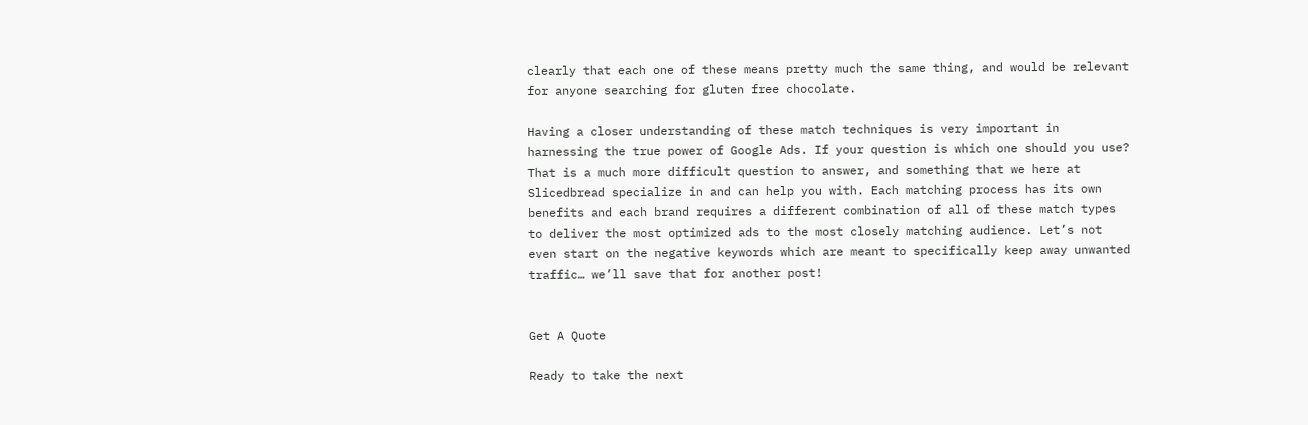clearly that each one of these means pretty much the same thing, and would be relevant for anyone searching for gluten free chocolate.

Having a closer understanding of these match techniques is very important in harnessing the true power of Google Ads. If your question is which one should you use? That is a much more difficult question to answer, and something that we here at Slicedbread specialize in and can help you with. Each matching process has its own benefits and each brand requires a different combination of all of these match types to deliver the most optimized ads to the most closely matching audience. Let’s not even start on the negative keywords which are meant to specifically keep away unwanted traffic… we’ll save that for another post!


Get A Quote

Ready to take the next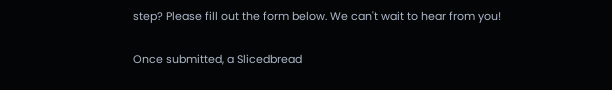step? Please fill out the form below. We can't wait to hear from you!

Once submitted, a Slicedbread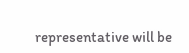representative will be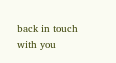back in touch with you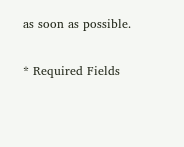as soon as possible.

* Required Fields